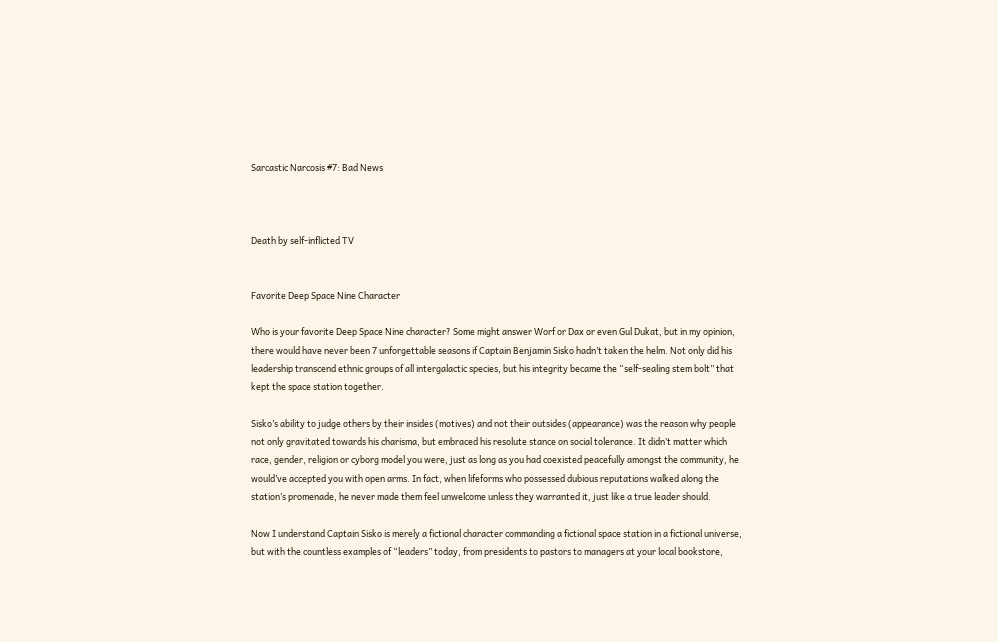Sarcastic Narcosis #7: Bad News



Death by self-inflicted TV


Favorite Deep Space Nine Character

Who is your favorite Deep Space Nine character? Some might answer Worf or Dax or even Gul Dukat, but in my opinion, there would have never been 7 unforgettable seasons if Captain Benjamin Sisko hadn’t taken the helm. Not only did his leadership transcend ethnic groups of all intergalactic species, but his integrity became the “self-sealing stem bolt” that kept the space station together.

Sisko’s ability to judge others by their insides (motives) and not their outsides (appearance) was the reason why people not only gravitated towards his charisma, but embraced his resolute stance on social tolerance. It didn’t matter which race, gender, religion or cyborg model you were, just as long as you had coexisted peacefully amongst the community, he would’ve accepted you with open arms. In fact, when lifeforms who possessed dubious reputations walked along the station’s promenade, he never made them feel unwelcome unless they warranted it, just like a true leader should.

Now I understand Captain Sisko is merely a fictional character commanding a fictional space station in a fictional universe, but with the countless examples of “leaders” today, from presidents to pastors to managers at your local bookstore,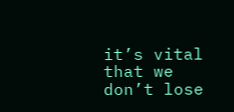it’s vital that we don’t lose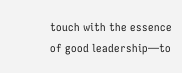touch with the essence of good leadership—to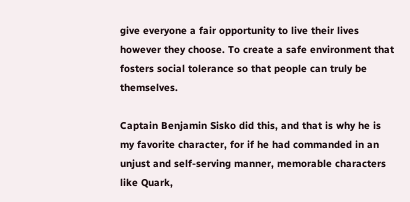give everyone a fair opportunity to live their lives however they choose. To create a safe environment that fosters social tolerance so that people can truly be themselves.

Captain Benjamin Sisko did this, and that is why he is my favorite character, for if he had commanded in an unjust and self-serving manner, memorable characters like Quark,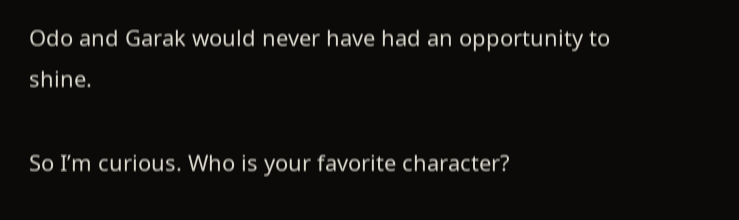Odo and Garak would never have had an opportunity to shine.

So I’m curious. Who is your favorite character?